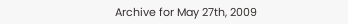Archive for May 27th, 2009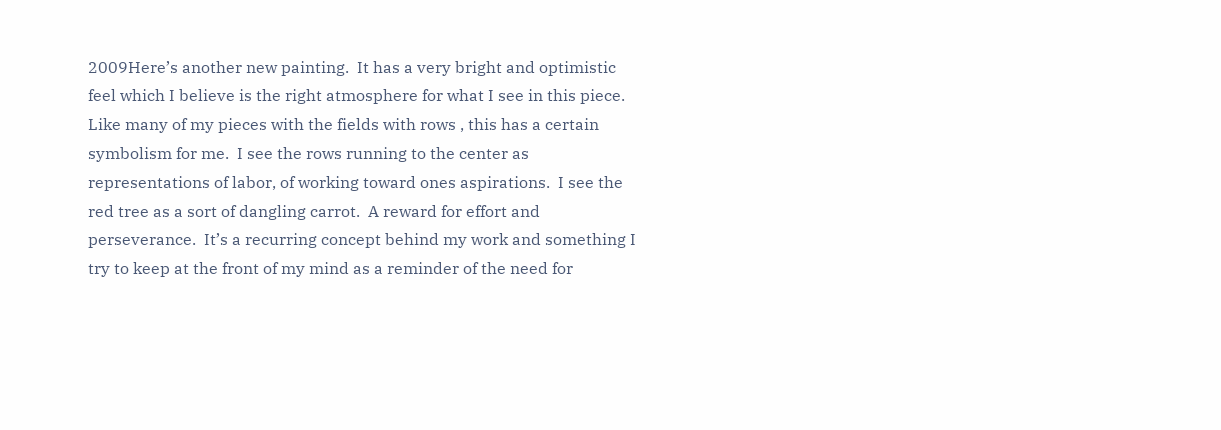2009Here’s another new painting.  It has a very bright and optimistic feel which I believe is the right atmosphere for what I see in this piece.  Like many of my pieces with the fields with rows , this has a certain symbolism for me.  I see the rows running to the center as representations of labor, of working toward ones aspirations.  I see the red tree as a sort of dangling carrot.  A reward for effort and perseverance.  It’s a recurring concept behind my work and something I try to keep at the front of my mind as a reminder of the need for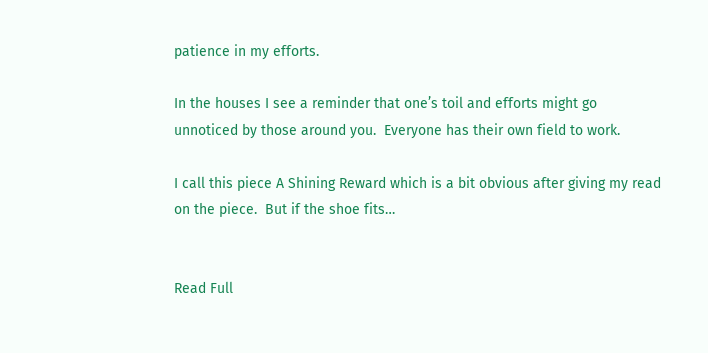patience in my efforts.

In the houses I see a reminder that one’s toil and efforts might go unnoticed by those around you.  Everyone has their own field to work.

I call this piece A Shining Reward which is a bit obvious after giving my read on the piece.  But if the shoe fits…


Read Full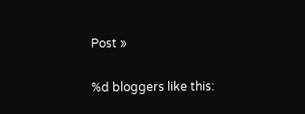Post »

%d bloggers like this: